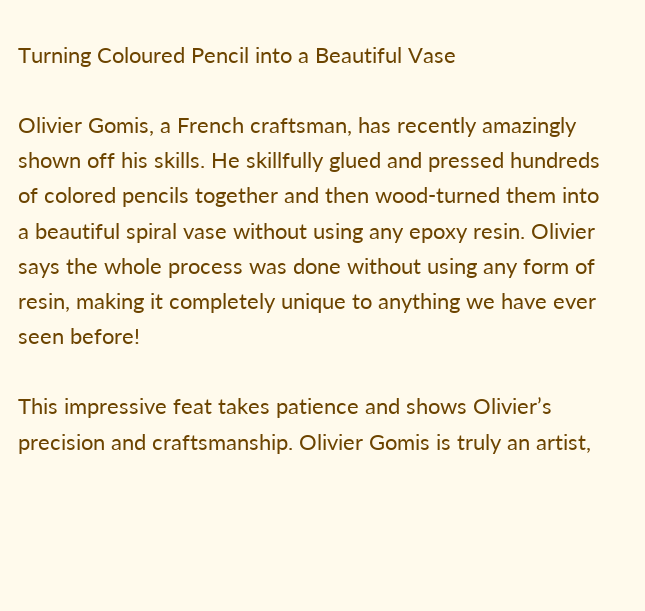Turning Coloured Pencil into a Beautiful Vase

Olivier Gomis, a French craftsman, has recently amazingly shown off his skills. He skillfully glued and pressed hundreds of colored pencils together and then wood-turned them into a beautiful spiral vase without using any epoxy resin. Olivier says the whole process was done without using any form of resin, making it completely unique to anything we have ever seen before!

This impressive feat takes patience and shows Olivier’s precision and craftsmanship. Olivier Gomis is truly an artist,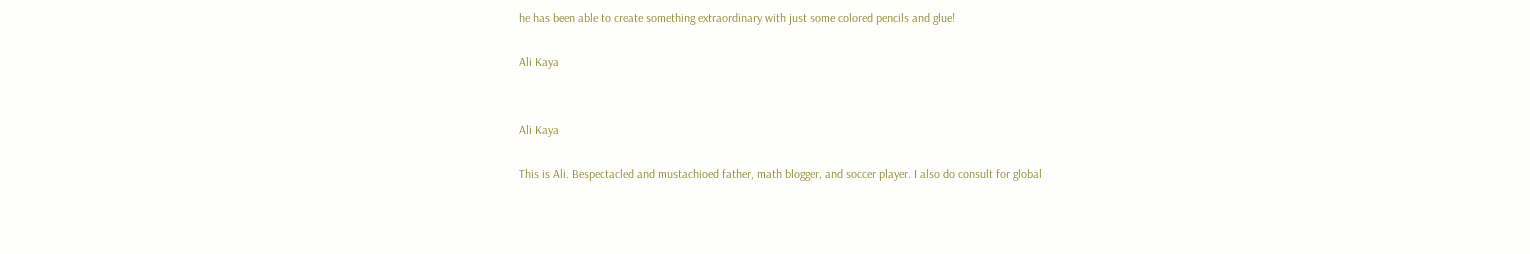he has been able to create something extraordinary with just some colored pencils and glue!

Ali Kaya


Ali Kaya

This is Ali. Bespectacled and mustachioed father, math blogger, and soccer player. I also do consult for global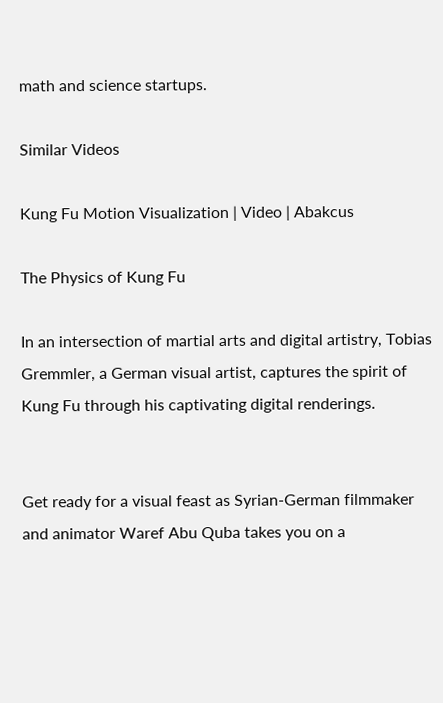math and science startups.

Similar Videos

Kung Fu Motion Visualization | Video | Abakcus

The Physics of Kung Fu

In an intersection of martial arts and digital artistry, Tobias Gremmler, a German visual artist, captures the spirit of Kung Fu through his captivating digital renderings.


Get ready for a visual feast as Syrian-German filmmaker and animator Waref Abu Quba takes you on a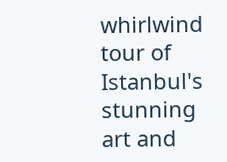whirlwind tour of Istanbul's stunning art and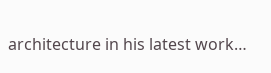architecture in his latest work…